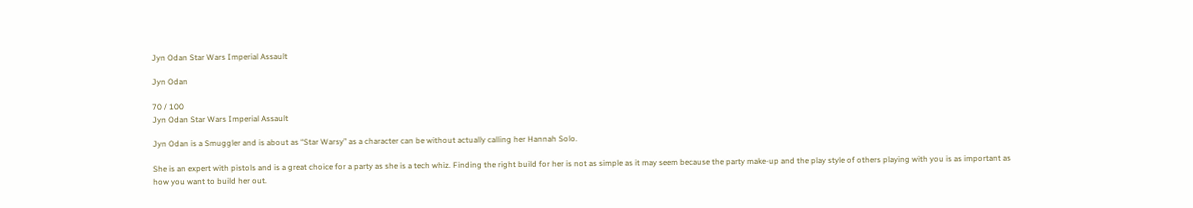Jyn Odan Star Wars Imperial Assault

Jyn Odan

70 / 100
Jyn Odan Star Wars Imperial Assault

Jyn Odan is a Smuggler and is about as “Star Warsy” as a character can be without actually calling her Hannah Solo.

She is an expert with pistols and is a great choice for a party as she is a tech whiz. Finding the right build for her is not as simple as it may seem because the party make-up and the play style of others playing with you is as important as how you want to build her out.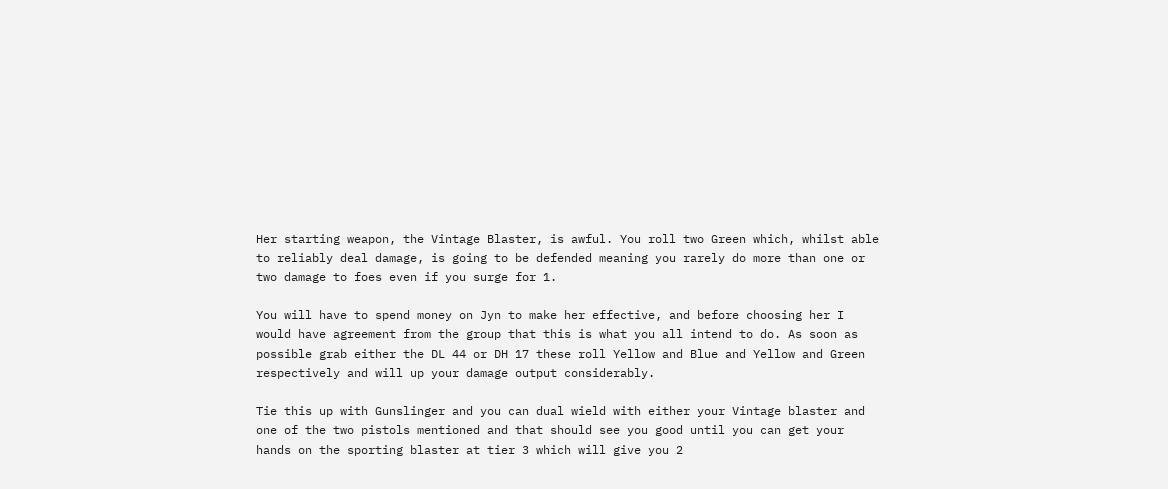Her starting weapon, the Vintage Blaster, is awful. You roll two Green which, whilst able to reliably deal damage, is going to be defended meaning you rarely do more than one or two damage to foes even if you surge for 1.

You will have to spend money on Jyn to make her effective, and before choosing her I would have agreement from the group that this is what you all intend to do. As soon as possible grab either the DL 44 or DH 17 these roll Yellow and Blue and Yellow and Green respectively and will up your damage output considerably.

Tie this up with Gunslinger and you can dual wield with either your Vintage blaster and one of the two pistols mentioned and that should see you good until you can get your hands on the sporting blaster at tier 3 which will give you 2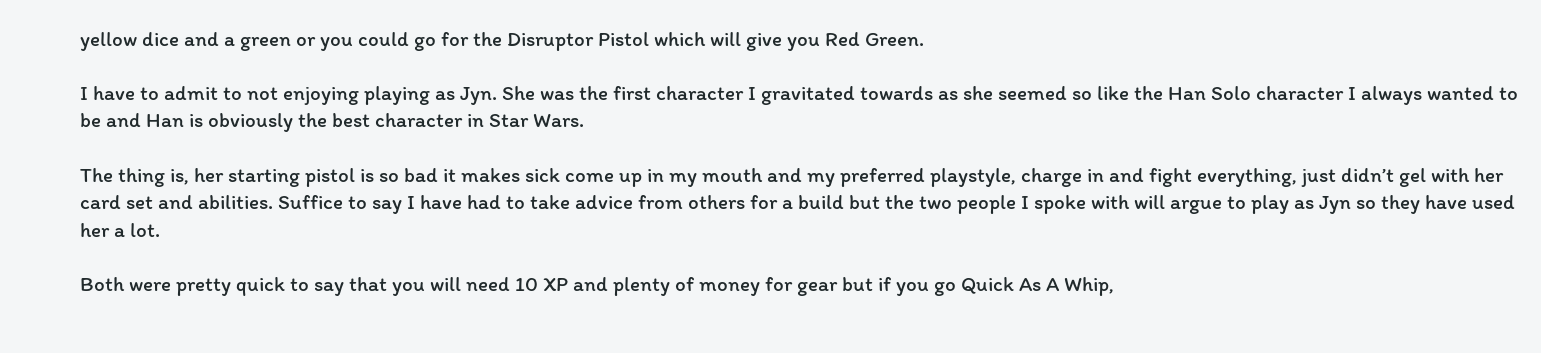yellow dice and a green or you could go for the Disruptor Pistol which will give you Red Green.

I have to admit to not enjoying playing as Jyn. She was the first character I gravitated towards as she seemed so like the Han Solo character I always wanted to be and Han is obviously the best character in Star Wars.

The thing is, her starting pistol is so bad it makes sick come up in my mouth and my preferred playstyle, charge in and fight everything, just didn’t gel with her card set and abilities. Suffice to say I have had to take advice from others for a build but the two people I spoke with will argue to play as Jyn so they have used her a lot.

Both were pretty quick to say that you will need 10 XP and plenty of money for gear but if you go Quick As A Whip,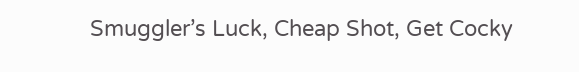Smuggler’s Luck, Cheap Shot, Get Cocky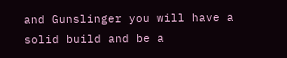and Gunslinger you will have a solid build and be a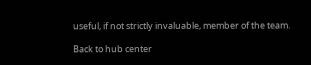useful, if not strictly invaluable, member of the team.

Back to hub center